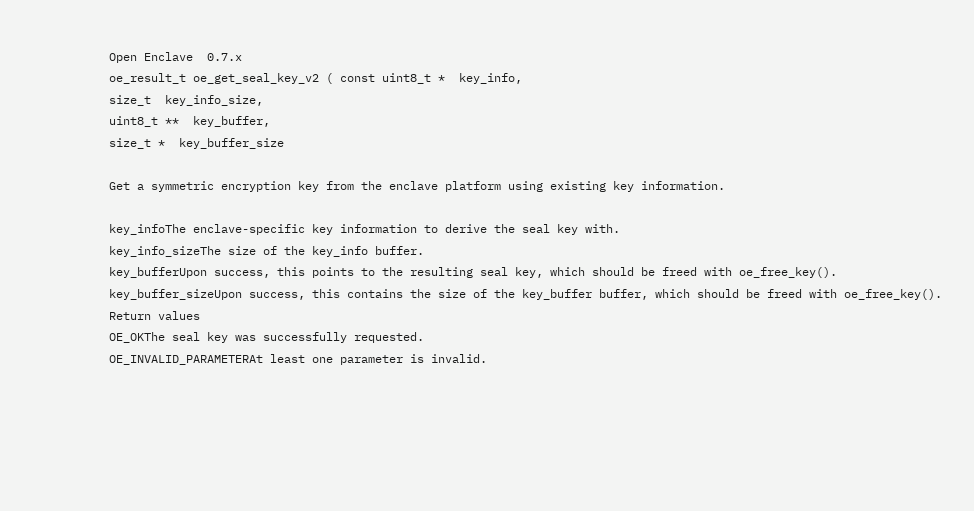Open Enclave  0.7.x
oe_result_t oe_get_seal_key_v2 ( const uint8_t *  key_info,
size_t  key_info_size,
uint8_t **  key_buffer,
size_t *  key_buffer_size

Get a symmetric encryption key from the enclave platform using existing key information.

key_infoThe enclave-specific key information to derive the seal key with.
key_info_sizeThe size of the key_info buffer.
key_bufferUpon success, this points to the resulting seal key, which should be freed with oe_free_key().
key_buffer_sizeUpon success, this contains the size of the key_buffer buffer, which should be freed with oe_free_key().
Return values
OE_OKThe seal key was successfully requested.
OE_INVALID_PARAMETERAt least one parameter is invalid.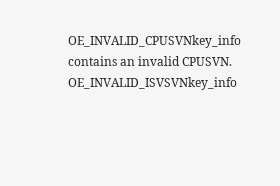OE_INVALID_CPUSVNkey_info contains an invalid CPUSVN.
OE_INVALID_ISVSVNkey_info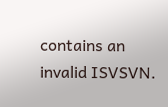contains an invalid ISVSVN.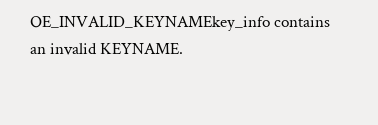OE_INVALID_KEYNAMEkey_info contains an invalid KEYNAME.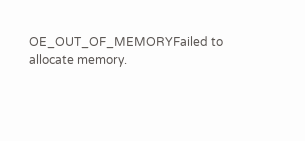OE_OUT_OF_MEMORYFailed to allocate memory.